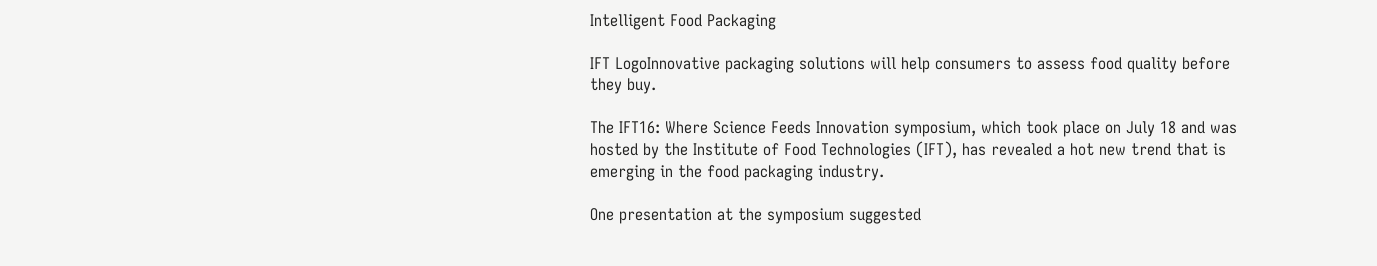Intelligent Food Packaging

IFT LogoInnovative packaging solutions will help consumers to assess food quality before they buy.

The IFT16: Where Science Feeds Innovation symposium, which took place on July 18 and was hosted by the Institute of Food Technologies (IFT), has revealed a hot new trend that is emerging in the food packaging industry.

One presentation at the symposium suggested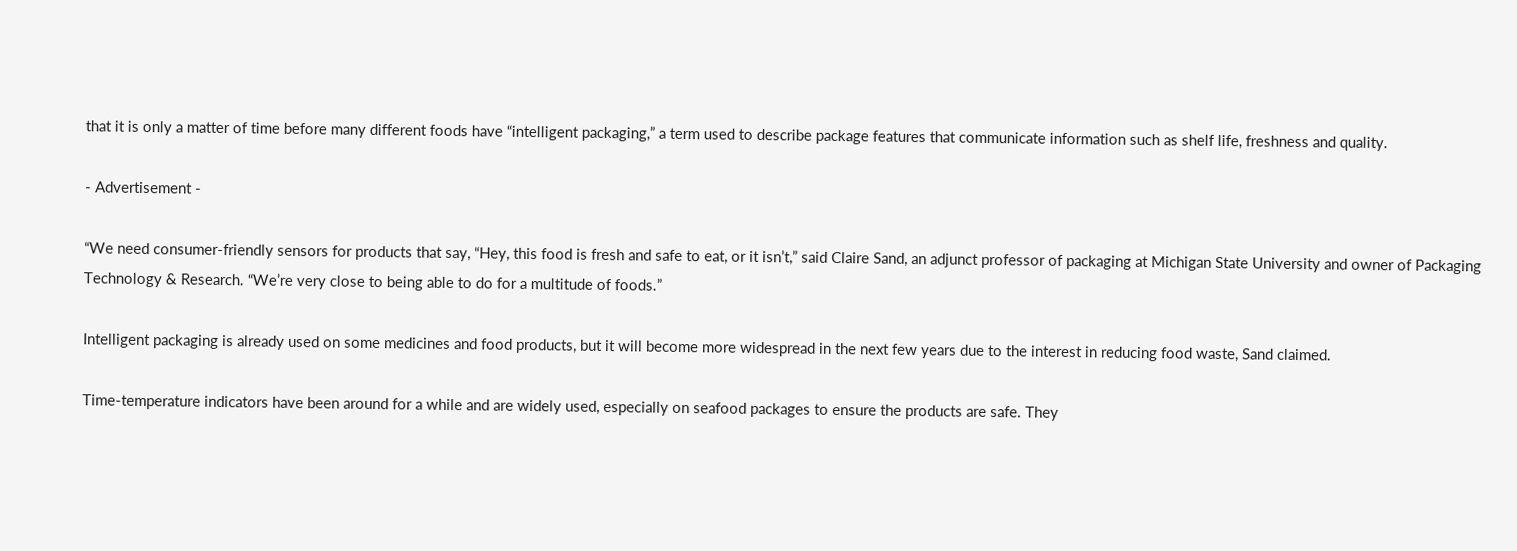that it is only a matter of time before many different foods have “intelligent packaging,” a term used to describe package features that communicate information such as shelf life, freshness and quality.

- Advertisement -

“We need consumer-friendly sensors for products that say, “Hey, this food is fresh and safe to eat, or it isn’t,” said Claire Sand, an adjunct professor of packaging at Michigan State University and owner of Packaging Technology & Research. “We’re very close to being able to do for a multitude of foods.”

Intelligent packaging is already used on some medicines and food products, but it will become more widespread in the next few years due to the interest in reducing food waste, Sand claimed.

Time-temperature indicators have been around for a while and are widely used, especially on seafood packages to ensure the products are safe. They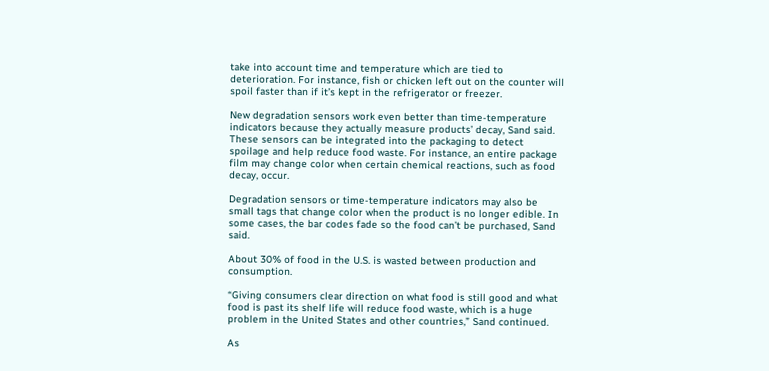take into account time and temperature which are tied to deterioration. For instance, fish or chicken left out on the counter will spoil faster than if it’s kept in the refrigerator or freezer.

New degradation sensors work even better than time-temperature indicators because they actually measure products’ decay, Sand said. These sensors can be integrated into the packaging to detect spoilage and help reduce food waste. For instance, an entire package film may change color when certain chemical reactions, such as food decay, occur.

Degradation sensors or time-temperature indicators may also be small tags that change color when the product is no longer edible. In some cases, the bar codes fade so the food can’t be purchased, Sand said.

About 30% of food in the U.S. is wasted between production and consumption.

“Giving consumers clear direction on what food is still good and what food is past its shelf life will reduce food waste, which is a huge problem in the United States and other countries,” Sand continued.

As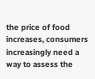the price of food increases, consumers increasingly need a way to assess the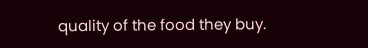quality of the food they buy.